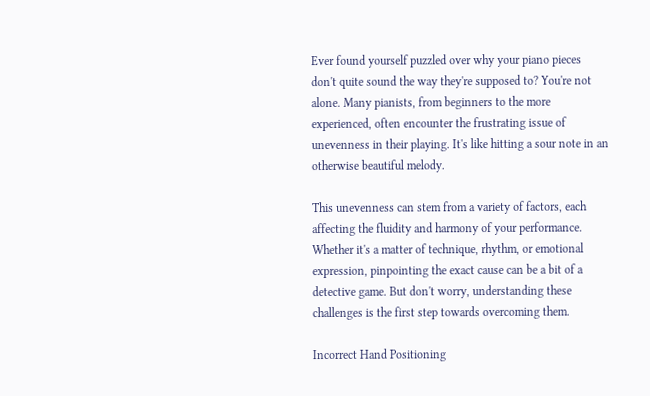Ever found yourself puzzled over why your piano pieces don't quite sound the way they're supposed to? You're not alone. Many pianists, from beginners to the more experienced, often encounter the frustrating issue of unevenness in their playing. It's like hitting a sour note in an otherwise beautiful melody.

This unevenness can stem from a variety of factors, each affecting the fluidity and harmony of your performance. Whether it's a matter of technique, rhythm, or emotional expression, pinpointing the exact cause can be a bit of a detective game. But don't worry, understanding these challenges is the first step towards overcoming them.

Incorrect Hand Positioning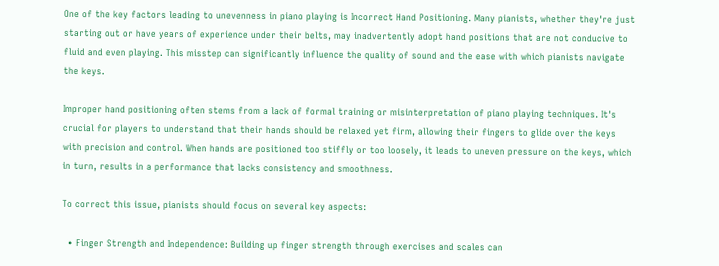One of the key factors leading to unevenness in piano playing is Incorrect Hand Positioning. Many pianists, whether they're just starting out or have years of experience under their belts, may inadvertently adopt hand positions that are not conducive to fluid and even playing. This misstep can significantly influence the quality of sound and the ease with which pianists navigate the keys.

Improper hand positioning often stems from a lack of formal training or misinterpretation of piano playing techniques. It's crucial for players to understand that their hands should be relaxed yet firm, allowing their fingers to glide over the keys with precision and control. When hands are positioned too stiffly or too loosely, it leads to uneven pressure on the keys, which in turn, results in a performance that lacks consistency and smoothness.

To correct this issue, pianists should focus on several key aspects:

  • Finger Strength and Independence: Building up finger strength through exercises and scales can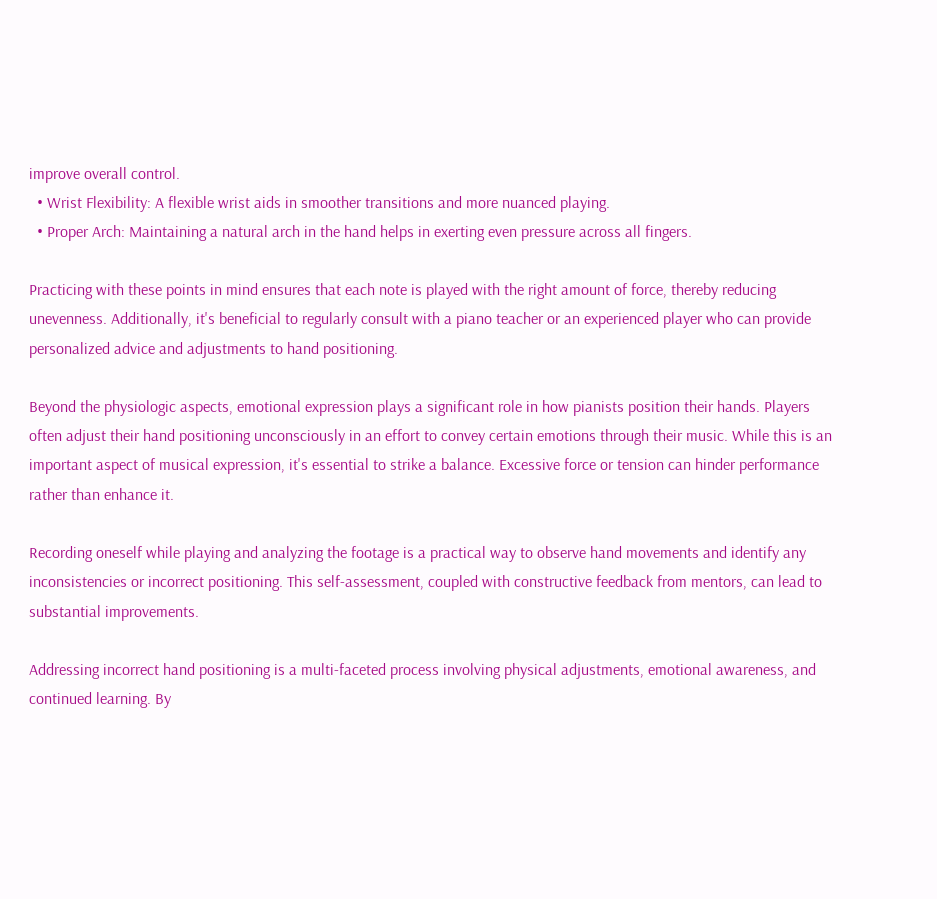improve overall control.
  • Wrist Flexibility: A flexible wrist aids in smoother transitions and more nuanced playing.
  • Proper Arch: Maintaining a natural arch in the hand helps in exerting even pressure across all fingers.

Practicing with these points in mind ensures that each note is played with the right amount of force, thereby reducing unevenness. Additionally, it's beneficial to regularly consult with a piano teacher or an experienced player who can provide personalized advice and adjustments to hand positioning.

Beyond the physiologic aspects, emotional expression plays a significant role in how pianists position their hands. Players often adjust their hand positioning unconsciously in an effort to convey certain emotions through their music. While this is an important aspect of musical expression, it's essential to strike a balance. Excessive force or tension can hinder performance rather than enhance it.

Recording oneself while playing and analyzing the footage is a practical way to observe hand movements and identify any inconsistencies or incorrect positioning. This self-assessment, coupled with constructive feedback from mentors, can lead to substantial improvements.

Addressing incorrect hand positioning is a multi-faceted process involving physical adjustments, emotional awareness, and continued learning. By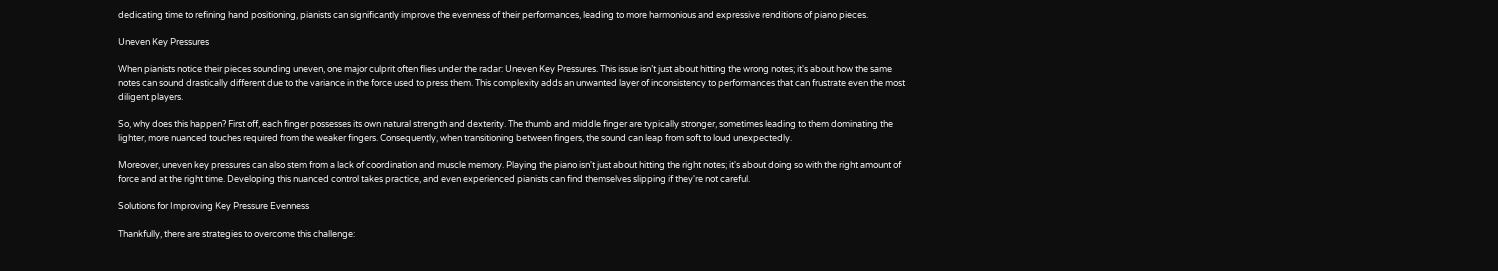dedicating time to refining hand positioning, pianists can significantly improve the evenness of their performances, leading to more harmonious and expressive renditions of piano pieces.

Uneven Key Pressures

When pianists notice their pieces sounding uneven, one major culprit often flies under the radar: Uneven Key Pressures. This issue isn’t just about hitting the wrong notes; it's about how the same notes can sound drastically different due to the variance in the force used to press them. This complexity adds an unwanted layer of inconsistency to performances that can frustrate even the most diligent players.

So, why does this happen? First off, each finger possesses its own natural strength and dexterity. The thumb and middle finger are typically stronger, sometimes leading to them dominating the lighter, more nuanced touches required from the weaker fingers. Consequently, when transitioning between fingers, the sound can leap from soft to loud unexpectedly.

Moreover, uneven key pressures can also stem from a lack of coordination and muscle memory. Playing the piano isn't just about hitting the right notes; it's about doing so with the right amount of force and at the right time. Developing this nuanced control takes practice, and even experienced pianists can find themselves slipping if they're not careful.

Solutions for Improving Key Pressure Evenness

Thankfully, there are strategies to overcome this challenge: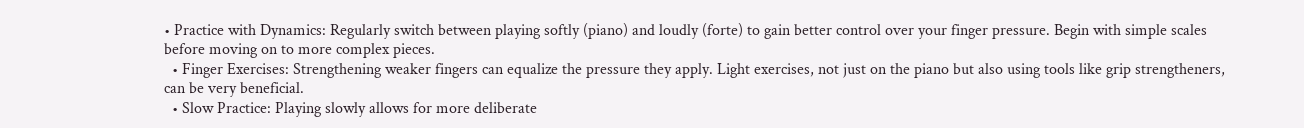• Practice with Dynamics: Regularly switch between playing softly (piano) and loudly (forte) to gain better control over your finger pressure. Begin with simple scales before moving on to more complex pieces.
  • Finger Exercises: Strengthening weaker fingers can equalize the pressure they apply. Light exercises, not just on the piano but also using tools like grip strengtheners, can be very beneficial.
  • Slow Practice: Playing slowly allows for more deliberate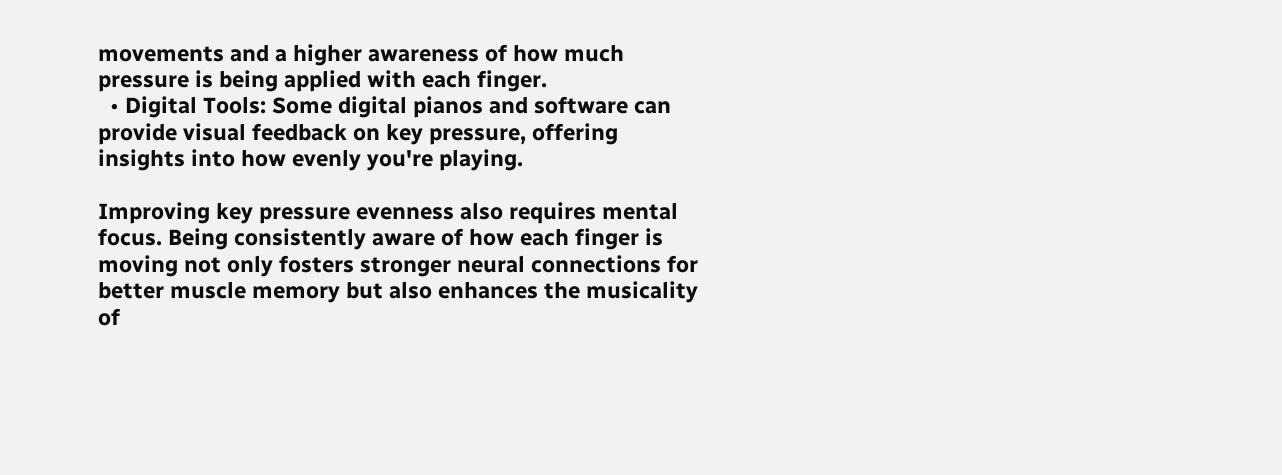movements and a higher awareness of how much pressure is being applied with each finger.
  • Digital Tools: Some digital pianos and software can provide visual feedback on key pressure, offering insights into how evenly you're playing.

Improving key pressure evenness also requires mental focus. Being consistently aware of how each finger is moving not only fosters stronger neural connections for better muscle memory but also enhances the musicality of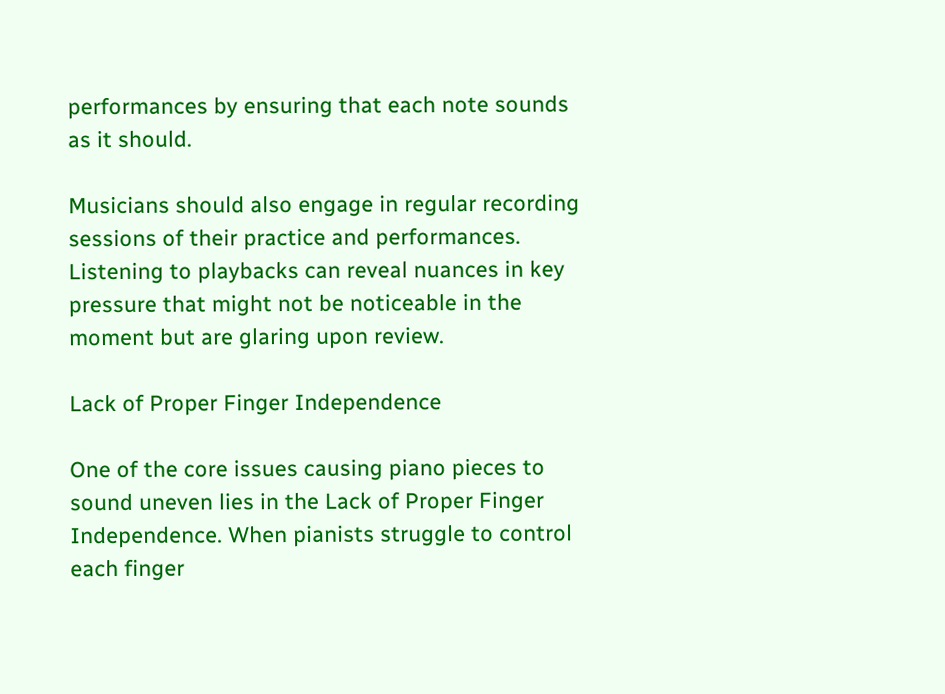performances by ensuring that each note sounds as it should.

Musicians should also engage in regular recording sessions of their practice and performances. Listening to playbacks can reveal nuances in key pressure that might not be noticeable in the moment but are glaring upon review.

Lack of Proper Finger Independence

One of the core issues causing piano pieces to sound uneven lies in the Lack of Proper Finger Independence. When pianists struggle to control each finger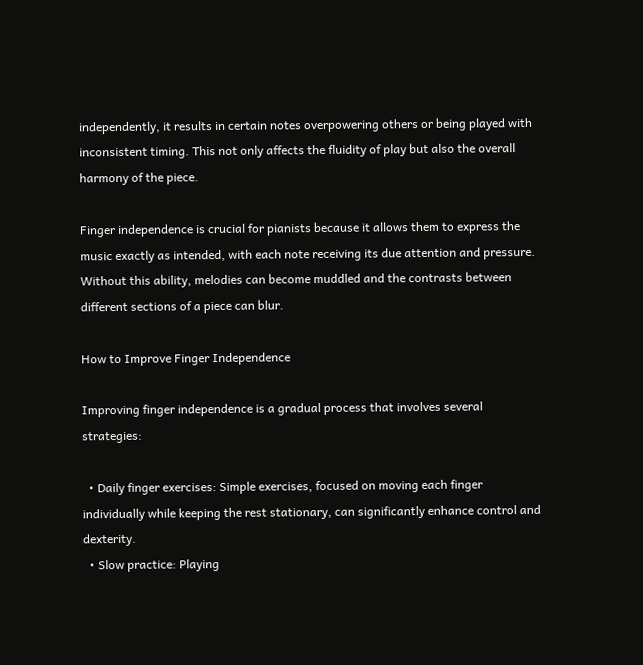independently, it results in certain notes overpowering others or being played with inconsistent timing. This not only affects the fluidity of play but also the overall harmony of the piece.

Finger independence is crucial for pianists because it allows them to express the music exactly as intended, with each note receiving its due attention and pressure. Without this ability, melodies can become muddled and the contrasts between different sections of a piece can blur.

How to Improve Finger Independence

Improving finger independence is a gradual process that involves several strategies:

  • Daily finger exercises: Simple exercises, focused on moving each finger individually while keeping the rest stationary, can significantly enhance control and dexterity.
  • Slow practice: Playing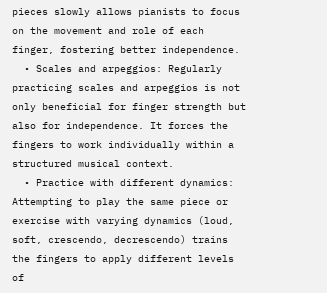pieces slowly allows pianists to focus on the movement and role of each finger, fostering better independence.
  • Scales and arpeggios: Regularly practicing scales and arpeggios is not only beneficial for finger strength but also for independence. It forces the fingers to work individually within a structured musical context.
  • Practice with different dynamics: Attempting to play the same piece or exercise with varying dynamics (loud, soft, crescendo, decrescendo) trains the fingers to apply different levels of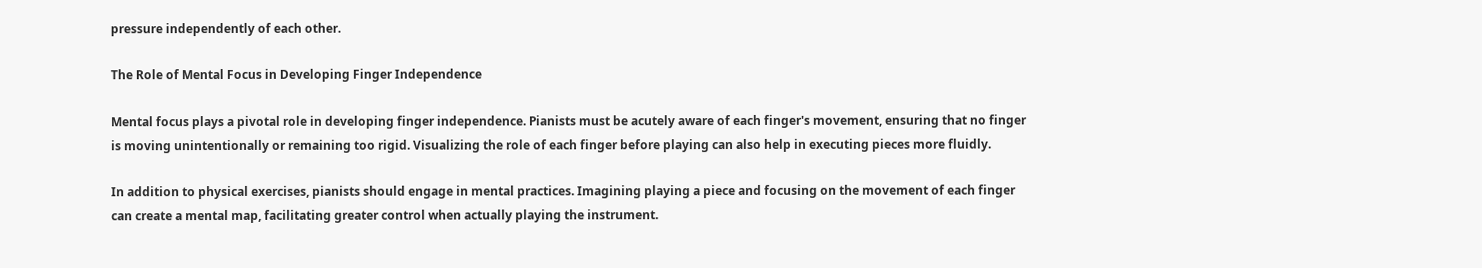pressure independently of each other.

The Role of Mental Focus in Developing Finger Independence

Mental focus plays a pivotal role in developing finger independence. Pianists must be acutely aware of each finger's movement, ensuring that no finger is moving unintentionally or remaining too rigid. Visualizing the role of each finger before playing can also help in executing pieces more fluidly.

In addition to physical exercises, pianists should engage in mental practices. Imagining playing a piece and focusing on the movement of each finger can create a mental map, facilitating greater control when actually playing the instrument.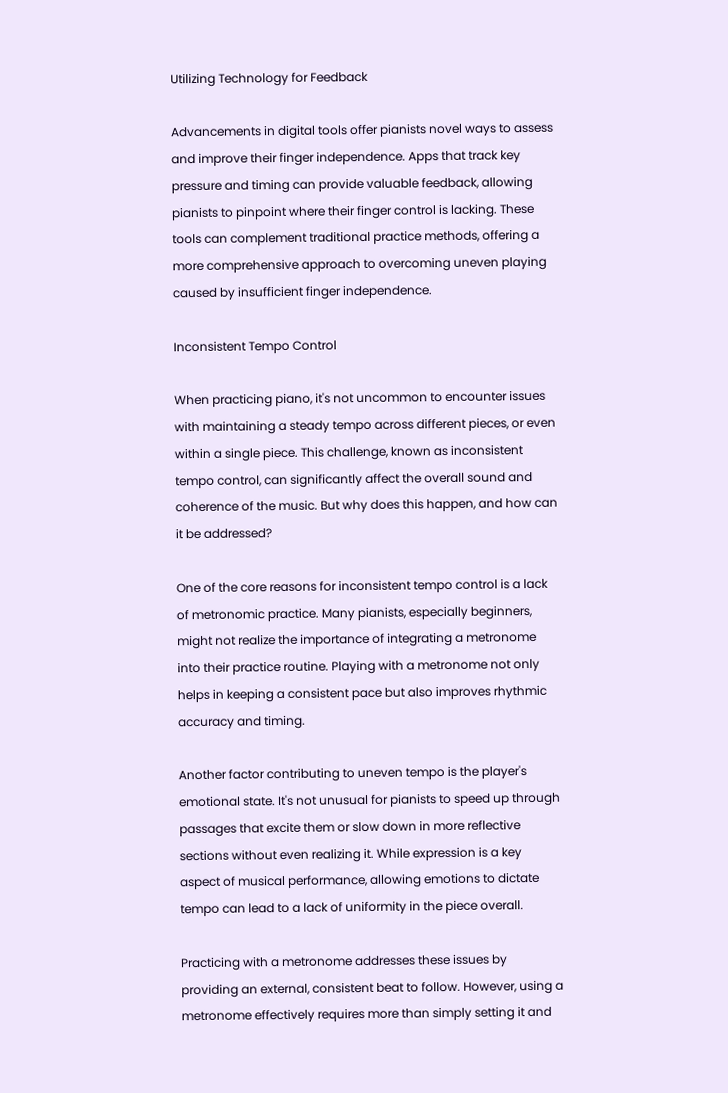Utilizing Technology for Feedback

Advancements in digital tools offer pianists novel ways to assess and improve their finger independence. Apps that track key pressure and timing can provide valuable feedback, allowing pianists to pinpoint where their finger control is lacking. These tools can complement traditional practice methods, offering a more comprehensive approach to overcoming uneven playing caused by insufficient finger independence.

Inconsistent Tempo Control

When practicing piano, it's not uncommon to encounter issues with maintaining a steady tempo across different pieces, or even within a single piece. This challenge, known as inconsistent tempo control, can significantly affect the overall sound and coherence of the music. But why does this happen, and how can it be addressed?

One of the core reasons for inconsistent tempo control is a lack of metronomic practice. Many pianists, especially beginners, might not realize the importance of integrating a metronome into their practice routine. Playing with a metronome not only helps in keeping a consistent pace but also improves rhythmic accuracy and timing.

Another factor contributing to uneven tempo is the player's emotional state. It's not unusual for pianists to speed up through passages that excite them or slow down in more reflective sections without even realizing it. While expression is a key aspect of musical performance, allowing emotions to dictate tempo can lead to a lack of uniformity in the piece overall.

Practicing with a metronome addresses these issues by providing an external, consistent beat to follow. However, using a metronome effectively requires more than simply setting it and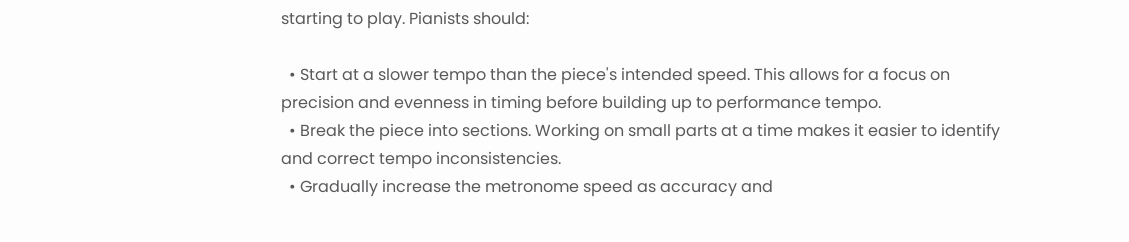starting to play. Pianists should:

  • Start at a slower tempo than the piece's intended speed. This allows for a focus on precision and evenness in timing before building up to performance tempo.
  • Break the piece into sections. Working on small parts at a time makes it easier to identify and correct tempo inconsistencies.
  • Gradually increase the metronome speed as accuracy and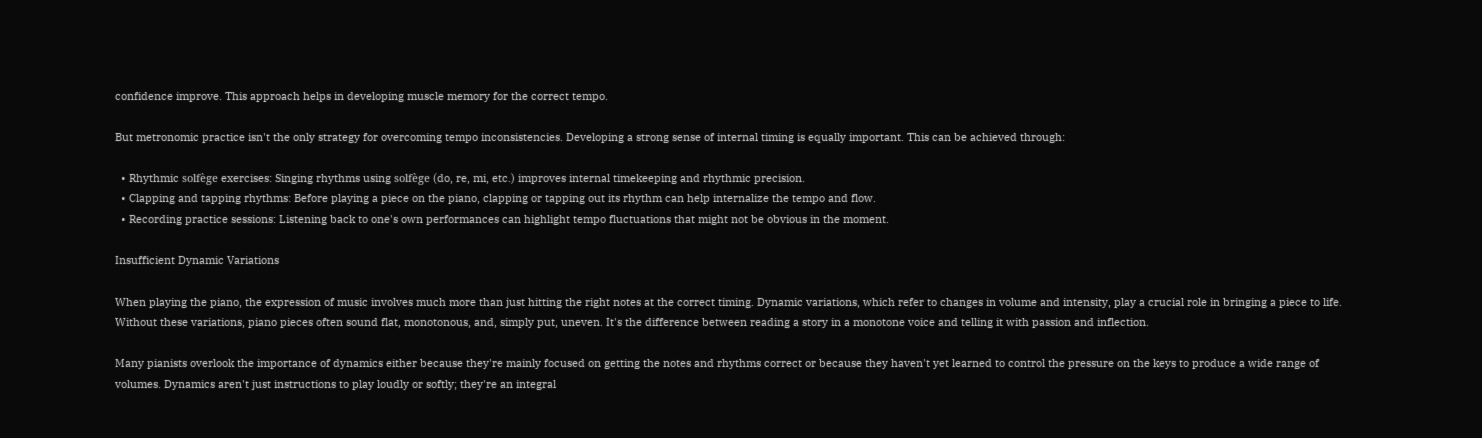confidence improve. This approach helps in developing muscle memory for the correct tempo.

But metronomic practice isn't the only strategy for overcoming tempo inconsistencies. Developing a strong sense of internal timing is equally important. This can be achieved through:

  • Rhythmic solfège exercises: Singing rhythms using solfège (do, re, mi, etc.) improves internal timekeeping and rhythmic precision.
  • Clapping and tapping rhythms: Before playing a piece on the piano, clapping or tapping out its rhythm can help internalize the tempo and flow.
  • Recording practice sessions: Listening back to one's own performances can highlight tempo fluctuations that might not be obvious in the moment.

Insufficient Dynamic Variations

When playing the piano, the expression of music involves much more than just hitting the right notes at the correct timing. Dynamic variations, which refer to changes in volume and intensity, play a crucial role in bringing a piece to life. Without these variations, piano pieces often sound flat, monotonous, and, simply put, uneven. It's the difference between reading a story in a monotone voice and telling it with passion and inflection.

Many pianists overlook the importance of dynamics either because they're mainly focused on getting the notes and rhythms correct or because they haven't yet learned to control the pressure on the keys to produce a wide range of volumes. Dynamics aren't just instructions to play loudly or softly; they're an integral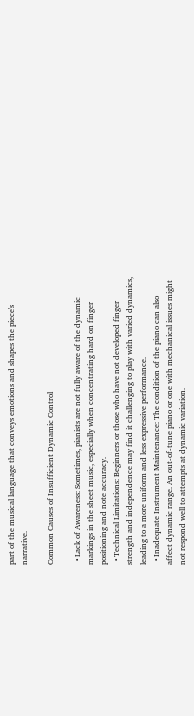part of the musical language that conveys emotions and shapes the piece's narrative.

Common Causes of Insufficient Dynamic Control

  • Lack of Awareness: Sometimes, pianists are not fully aware of the dynamic markings in the sheet music, especially when concentrating hard on finger positioning and note accuracy.
  • Technical Limitations: Beginners or those who have not developed finger strength and independence may find it challenging to play with varied dynamics, leading to a more uniform and less expressive performance.
  • Inadequate Instrument Maintenance: The condition of the piano can also affect dynamic range. An out-of-tune piano or one with mechanical issues might not respond well to attempts at dynamic variation.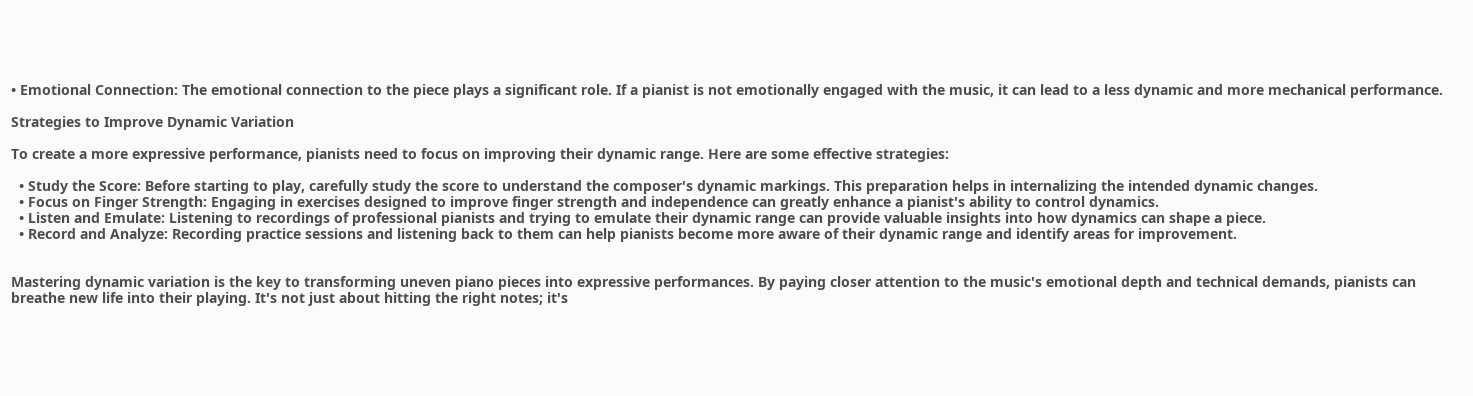• Emotional Connection: The emotional connection to the piece plays a significant role. If a pianist is not emotionally engaged with the music, it can lead to a less dynamic and more mechanical performance.

Strategies to Improve Dynamic Variation

To create a more expressive performance, pianists need to focus on improving their dynamic range. Here are some effective strategies:

  • Study the Score: Before starting to play, carefully study the score to understand the composer's dynamic markings. This preparation helps in internalizing the intended dynamic changes.
  • Focus on Finger Strength: Engaging in exercises designed to improve finger strength and independence can greatly enhance a pianist's ability to control dynamics.
  • Listen and Emulate: Listening to recordings of professional pianists and trying to emulate their dynamic range can provide valuable insights into how dynamics can shape a piece.
  • Record and Analyze: Recording practice sessions and listening back to them can help pianists become more aware of their dynamic range and identify areas for improvement.


Mastering dynamic variation is the key to transforming uneven piano pieces into expressive performances. By paying closer attention to the music's emotional depth and technical demands, pianists can breathe new life into their playing. It's not just about hitting the right notes; it's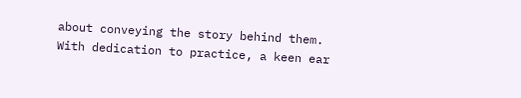about conveying the story behind them. With dedication to practice, a keen ear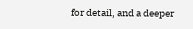for detail, and a deeper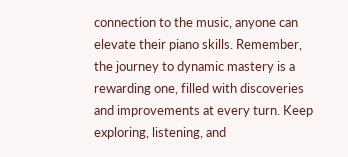connection to the music, anyone can elevate their piano skills. Remember, the journey to dynamic mastery is a rewarding one, filled with discoveries and improvements at every turn. Keep exploring, listening, and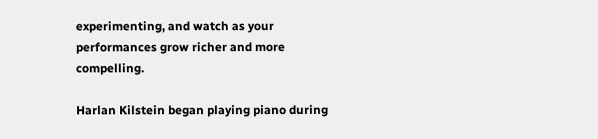experimenting, and watch as your performances grow richer and more compelling.

Harlan Kilstein began playing piano during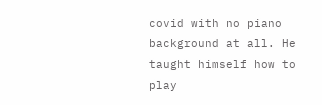covid with no piano background at all. He taught himself how to play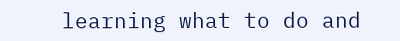learning what to do and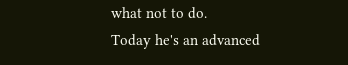what not to do.
Today he's an advanced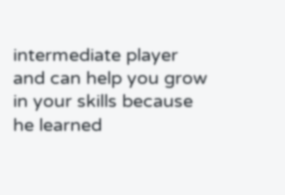intermediate player and can help you grow in your skills because he learned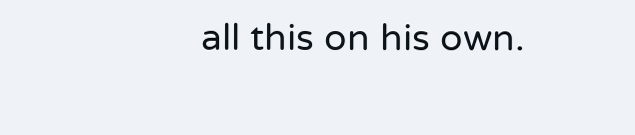all this on his own.